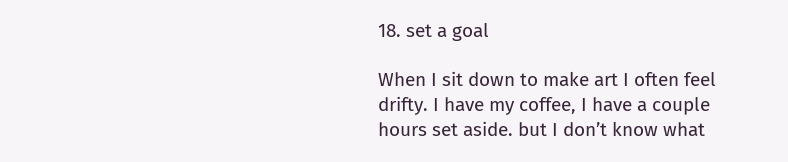18. set a goal

When I sit down to make art I often feel drifty. I have my coffee, I have a couple hours set aside. but I don’t know what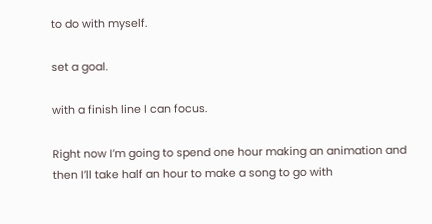to do with myself.

set a goal.

with a finish line I can focus.

Right now I’m going to spend one hour making an animation and then I’ll take half an hour to make a song to go with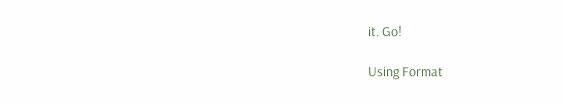it. Go!

Using Format